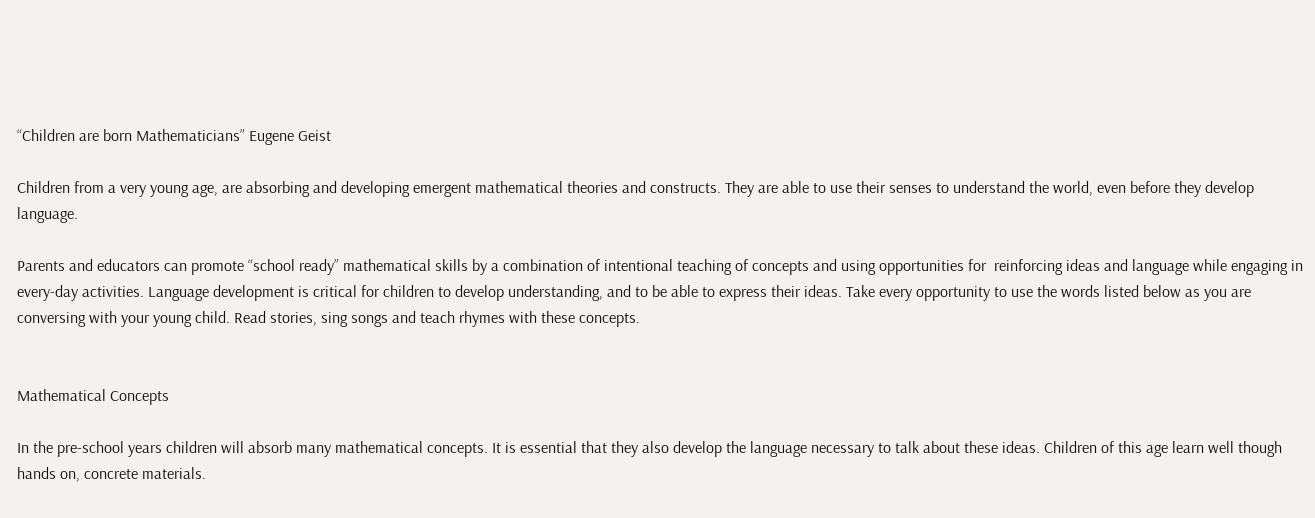“Children are born Mathematicians” Eugene Geist

Children from a very young age, are absorbing and developing emergent mathematical theories and constructs. They are able to use their senses to understand the world, even before they develop language.

Parents and educators can promote “school ready” mathematical skills by a combination of intentional teaching of concepts and using opportunities for  reinforcing ideas and language while engaging in every-day activities. Language development is critical for children to develop understanding, and to be able to express their ideas. Take every opportunity to use the words listed below as you are conversing with your young child. Read stories, sing songs and teach rhymes with these concepts.


Mathematical Concepts

In the pre-school years children will absorb many mathematical concepts. It is essential that they also develop the language necessary to talk about these ideas. Children of this age learn well though hands on, concrete materials.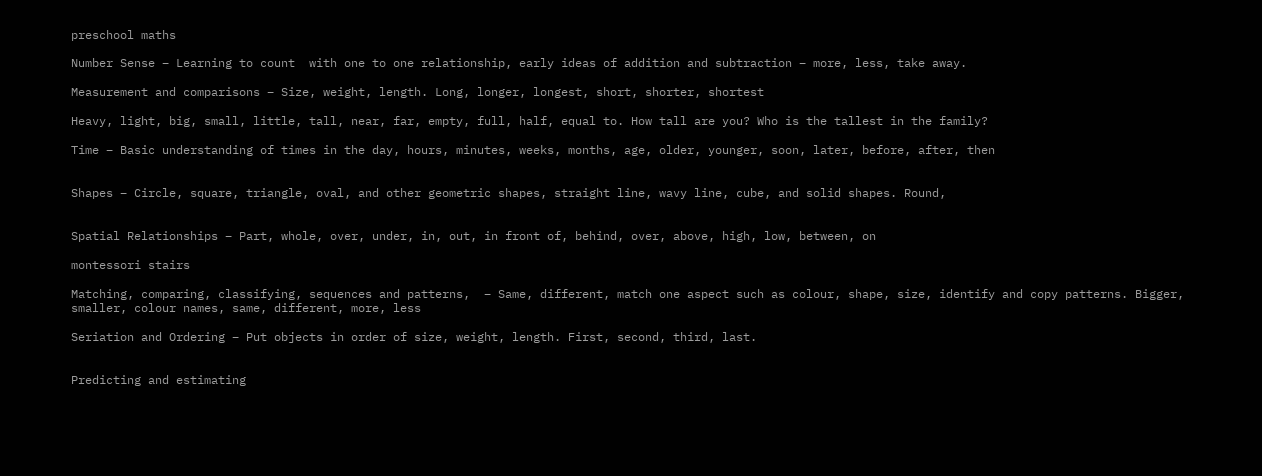preschool maths

Number Sense – Learning to count  with one to one relationship, early ideas of addition and subtraction – more, less, take away.

Measurement and comparisons – Size, weight, length. Long, longer, longest, short, shorter, shortest

Heavy, light, big, small, little, tall, near, far, empty, full, half, equal to. How tall are you? Who is the tallest in the family?

Time – Basic understanding of times in the day, hours, minutes, weeks, months, age, older, younger, soon, later, before, after, then


Shapes – Circle, square, triangle, oval, and other geometric shapes, straight line, wavy line, cube, and solid shapes. Round,


Spatial Relationships – Part, whole, over, under, in, out, in front of, behind, over, above, high, low, between, on

montessori stairs

Matching, comparing, classifying, sequences and patterns,  – Same, different, match one aspect such as colour, shape, size, identify and copy patterns. Bigger, smaller, colour names, same, different, more, less

Seriation and Ordering – Put objects in order of size, weight, length. First, second, third, last.


Predicting and estimating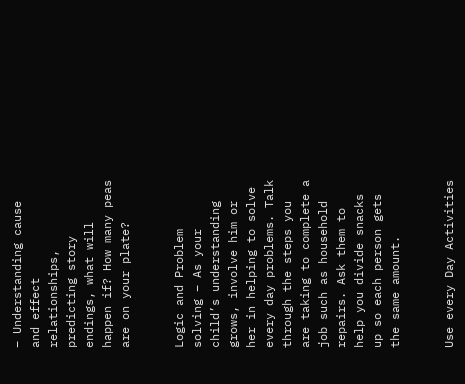– Understanding cause and effect relationships, predicting story endings, what will happen if? How many peas are on your plate?


Logic and Problem solving – As your child’s understanding grows, involve him or her in helping to solve every day problems. Talk through the steps you are taking to complete a job such as household repairs. Ask them to help you divide snacks up so each person gets the same amount.


Use every Day Activities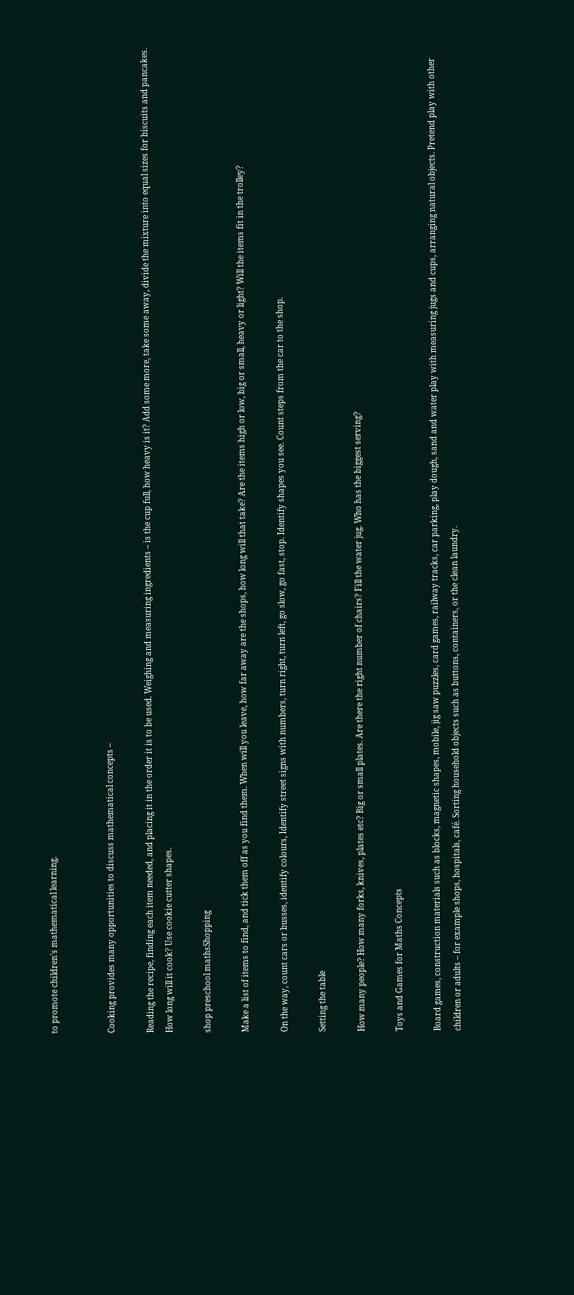to promote children’s mathematical learning.


Cooking provides many opportunities to discuss mathematical concepts –

Reading the recipe, finding each item needed, and placing it in the order it is to be used. Weighing and measuring ingredients – is the cup full, how heavy is it? Add some more, take some away, divide the mixture into equal sizes for biscuits and pancakes. How long will it cook? Use cookie cutter shapes.

shop preschool mathsShopping

Make a list of items to find, and tick them off as you find them. When will you leave, how far away are the shops, how long will that take? Are the items high or low, big or small, heavy or light? Will the items fit in the trolley?

On the way, count cars or busses, identify colours, Identify street signs with numbers, turn right, turn left, go slow, go fast, stop. Identify shapes you see. Count steps from the car to the shop.

Setting the table

How many people? How many forks, knives, plates etc? Big or small plates. Are there the right number of chairs? Fill the water jug. Who has the biggest serving?

Toys and Games for Maths Concepts

Board games, construction materials such as blocks, magnetic shapes, mobile, jig saw puzzles, card games, railway tracks, car parking, play dough, sand and water play with measuring jugs and cups, arranging natural objects. Pretend play with other children or adults – for example shops, hospitals, café. Sorting household objects such as buttons, containers, or the clean laundry.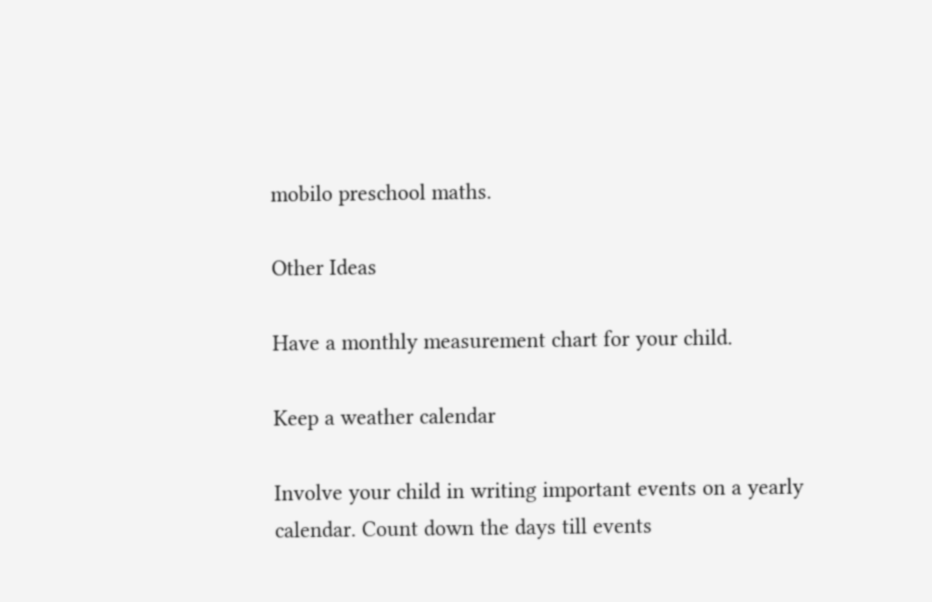mobilo preschool maths.

Other Ideas

Have a monthly measurement chart for your child.

Keep a weather calendar

Involve your child in writing important events on a yearly calendar. Count down the days till events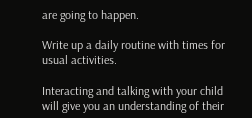are going to happen.

Write up a daily routine with times for usual activities.

Interacting and talking with your child will give you an understanding of their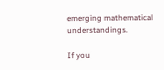emerging mathematical understandings.

If you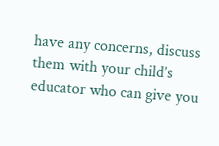have any concerns, discuss them with your child’s educator who can give you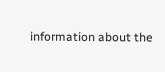information about the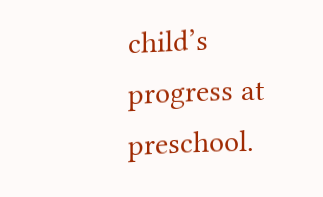child’s progress at preschool.